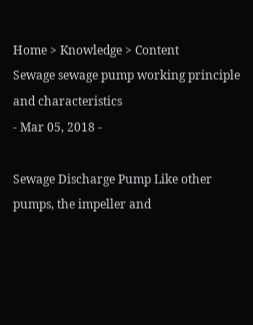Home > Knowledge > Content
Sewage sewage pump working principle and characteristics
- Mar 05, 2018 -

Sewage Discharge Pump Like other pumps, the impeller and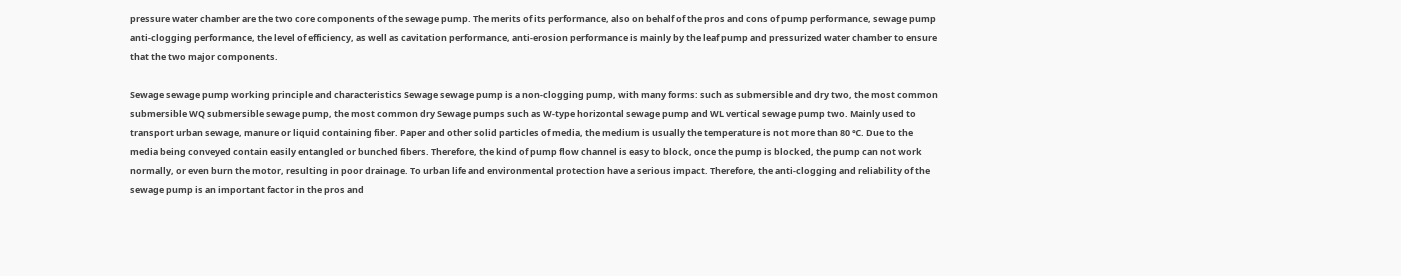pressure water chamber are the two core components of the sewage pump. The merits of its performance, also on behalf of the pros and cons of pump performance, sewage pump anti-clogging performance, the level of efficiency, as well as cavitation performance, anti-erosion performance is mainly by the leaf pump and pressurized water chamber to ensure that the two major components.

Sewage sewage pump working principle and characteristics Sewage sewage pump is a non-clogging pump, with many forms: such as submersible and dry two, the most common submersible WQ submersible sewage pump, the most common dry Sewage pumps such as W-type horizontal sewage pump and WL vertical sewage pump two. Mainly used to transport urban sewage, manure or liquid containing fiber. Paper and other solid particles of media, the medium is usually the temperature is not more than 80 ℃. Due to the media being conveyed contain easily entangled or bunched fibers. Therefore, the kind of pump flow channel is easy to block, once the pump is blocked, the pump can not work normally, or even burn the motor, resulting in poor drainage. To urban life and environmental protection have a serious impact. Therefore, the anti-clogging and reliability of the sewage pump is an important factor in the pros and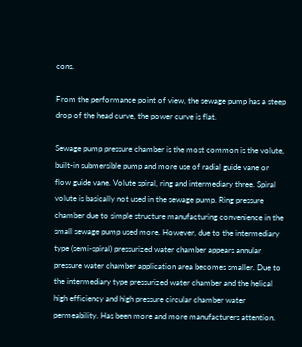cons.

From the performance point of view, the sewage pump has a steep drop of the head curve, the power curve is flat.

Sewage pump pressure chamber is the most common is the volute, built-in submersible pump and more use of radial guide vane or flow guide vane. Volute spiral, ring and intermediary three. Spiral volute is basically not used in the sewage pump. Ring pressure chamber due to simple structure manufacturing convenience in the small sewage pump used more. However, due to the intermediary type (semi-spiral) pressurized water chamber appears annular pressure water chamber application area becomes smaller. Due to the intermediary type pressurized water chamber and the helical high efficiency and high pressure circular chamber water permeability. Has been more and more manufacturers attention.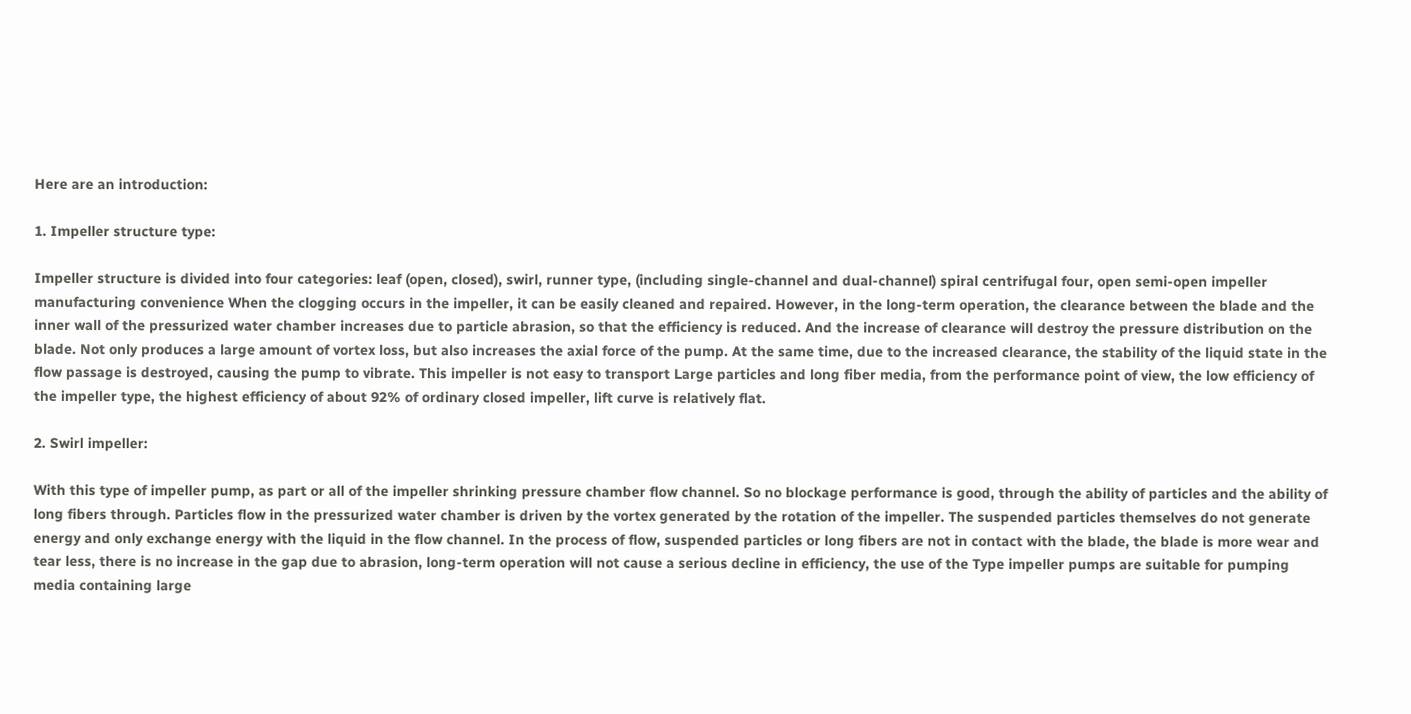Here are an introduction:

1. Impeller structure type:

Impeller structure is divided into four categories: leaf (open, closed), swirl, runner type, (including single-channel and dual-channel) spiral centrifugal four, open semi-open impeller manufacturing convenience When the clogging occurs in the impeller, it can be easily cleaned and repaired. However, in the long-term operation, the clearance between the blade and the inner wall of the pressurized water chamber increases due to particle abrasion, so that the efficiency is reduced. And the increase of clearance will destroy the pressure distribution on the blade. Not only produces a large amount of vortex loss, but also increases the axial force of the pump. At the same time, due to the increased clearance, the stability of the liquid state in the flow passage is destroyed, causing the pump to vibrate. This impeller is not easy to transport Large particles and long fiber media, from the performance point of view, the low efficiency of the impeller type, the highest efficiency of about 92% of ordinary closed impeller, lift curve is relatively flat.

2. Swirl impeller:

With this type of impeller pump, as part or all of the impeller shrinking pressure chamber flow channel. So no blockage performance is good, through the ability of particles and the ability of long fibers through. Particles flow in the pressurized water chamber is driven by the vortex generated by the rotation of the impeller. The suspended particles themselves do not generate energy and only exchange energy with the liquid in the flow channel. In the process of flow, suspended particles or long fibers are not in contact with the blade, the blade is more wear and tear less, there is no increase in the gap due to abrasion, long-term operation will not cause a serious decline in efficiency, the use of the Type impeller pumps are suitable for pumping media containing large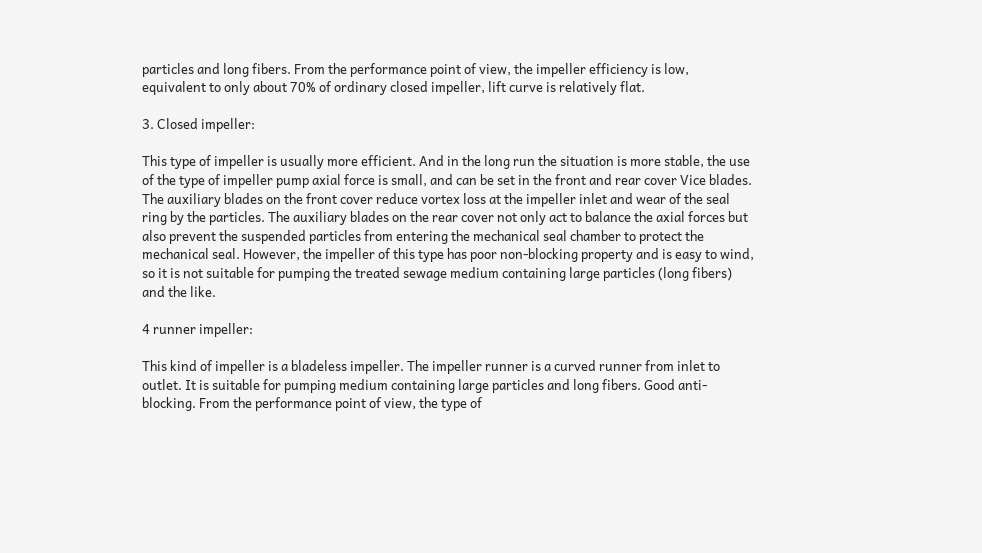particles and long fibers. From the performance point of view, the impeller efficiency is low, equivalent to only about 70% of ordinary closed impeller, lift curve is relatively flat.

3. Closed impeller:

This type of impeller is usually more efficient. And in the long run the situation is more stable, the use of the type of impeller pump axial force is small, and can be set in the front and rear cover Vice blades. The auxiliary blades on the front cover reduce vortex loss at the impeller inlet and wear of the seal ring by the particles. The auxiliary blades on the rear cover not only act to balance the axial forces but also prevent the suspended particles from entering the mechanical seal chamber to protect the mechanical seal. However, the impeller of this type has poor non-blocking property and is easy to wind, so it is not suitable for pumping the treated sewage medium containing large particles (long fibers) and the like.

4 runner impeller:

This kind of impeller is a bladeless impeller. The impeller runner is a curved runner from inlet to outlet. It is suitable for pumping medium containing large particles and long fibers. Good anti-blocking. From the performance point of view, the type of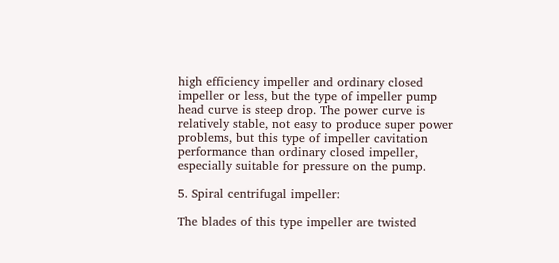high efficiency impeller and ordinary closed impeller or less, but the type of impeller pump head curve is steep drop. The power curve is relatively stable, not easy to produce super power problems, but this type of impeller cavitation performance than ordinary closed impeller, especially suitable for pressure on the pump.

5. Spiral centrifugal impeller:

The blades of this type impeller are twisted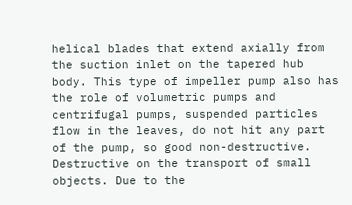helical blades that extend axially from the suction inlet on the tapered hub body. This type of impeller pump also has the role of volumetric pumps and centrifugal pumps, suspended particles flow in the leaves, do not hit any part of the pump, so good non-destructive. Destructive on the transport of small objects. Due to the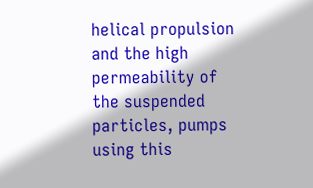helical propulsion and the high permeability of the suspended particles, pumps using this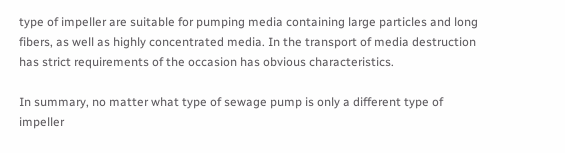type of impeller are suitable for pumping media containing large particles and long fibers, as well as highly concentrated media. In the transport of media destruction has strict requirements of the occasion has obvious characteristics.

In summary, no matter what type of sewage pump is only a different type of impeller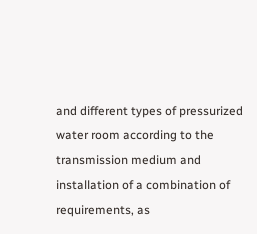and different types of pressurized water room according to the transmission medium and installation of a combination of requirements, as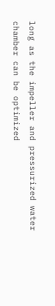long as the impeller and pressurized water chamber can be optimized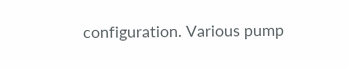configuration. Various pump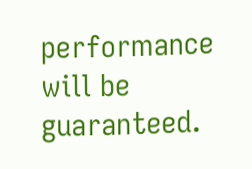performance will be guaranteed.